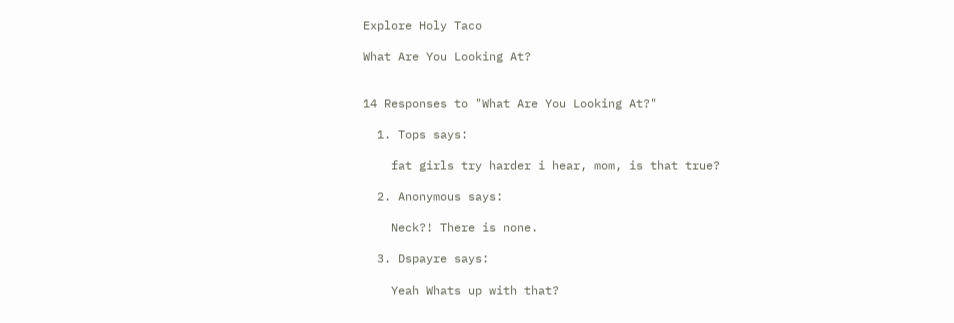Explore Holy Taco

What Are You Looking At?


14 Responses to "What Are You Looking At?"

  1. Tops says:

    fat girls try harder i hear, mom, is that true?

  2. Anonymous says:

    Neck?! There is none.

  3. Dspayre says:

    Yeah Whats up with that?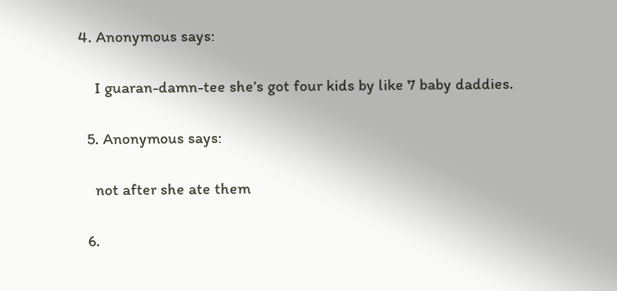4. Anonymous says:

    I guaran-damn-tee she’s got four kids by like 7 baby daddies.

  5. Anonymous says:

    not after she ate them

  6.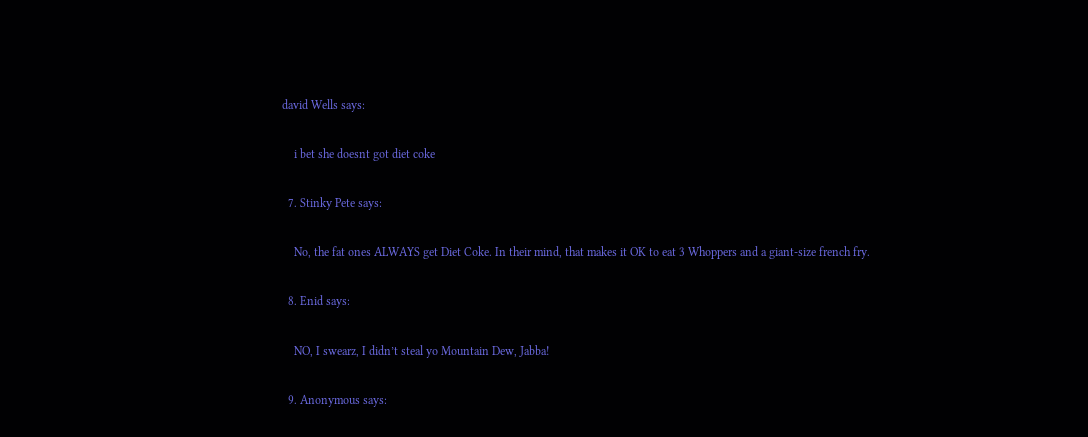david Wells says:

    i bet she doesnt got diet coke

  7. Stinky Pete says:

    No, the fat ones ALWAYS get Diet Coke. In their mind, that makes it OK to eat 3 Whoppers and a giant-size french fry.

  8. Enid says:

    NO, I swearz, I didn’t steal yo Mountain Dew, Jabba!

  9. Anonymous says: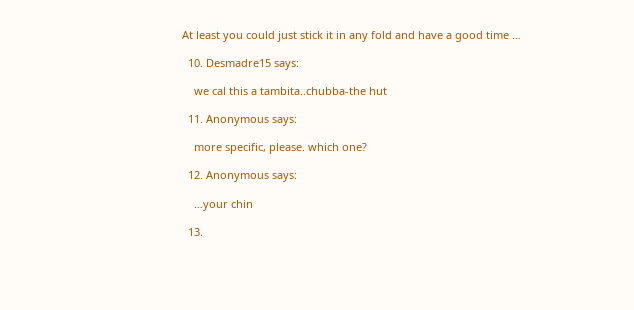At least you could just stick it in any fold and have a good time …

  10. Desmadre15 says:

    we cal this a tambita..chubba-the hut

  11. Anonymous says:

    more specific, please. which one?

  12. Anonymous says:

    …your chin

  13.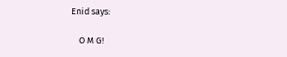Enid says:

    O M G!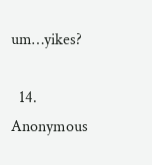um…yikes?

  14. Anonymous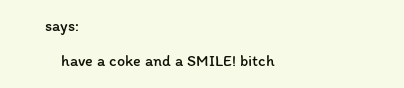says:

    have a coke and a SMILE! bitch